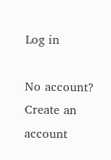Log in

No account? Create an account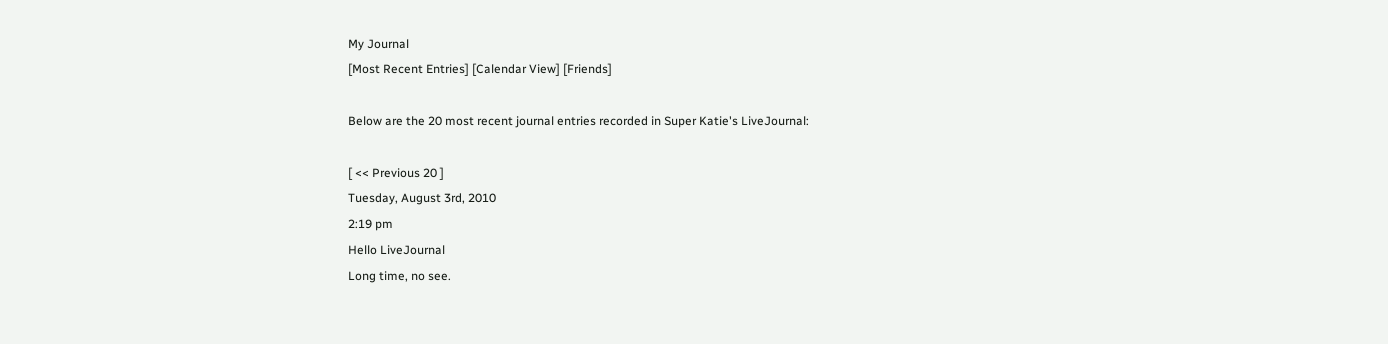My Journal
[Most Recent Entries] [Calendar View] [Friends]

Below are the 20 most recent journal entries recorded in Super Katie's LiveJournal:

[ << Previous 20 ]
Tuesday, August 3rd, 2010
2:19 pm
Hello LiveJournal
Long time, no see.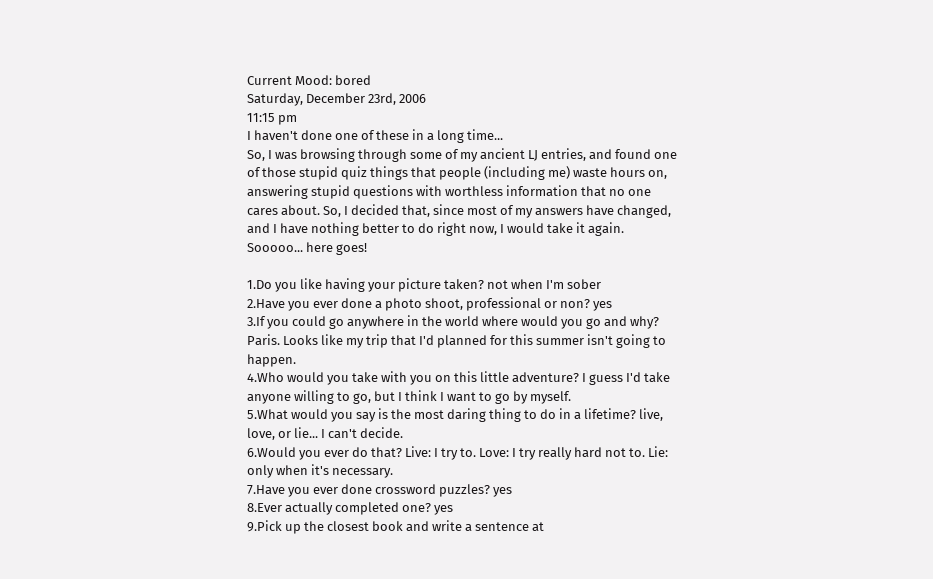Current Mood: bored
Saturday, December 23rd, 2006
11:15 pm
I haven't done one of these in a long time...
So, I was browsing through some of my ancient LJ entries, and found one of those stupid quiz things that people (including me) waste hours on, answering stupid questions with worthless information that no one cares about. So, I decided that, since most of my answers have changed, and I have nothing better to do right now, I would take it again. Sooooo... here goes!

1.Do you like having your picture taken? not when I'm sober
2.Have you ever done a photo shoot, professional or non? yes
3.If you could go anywhere in the world where would you go and why? Paris. Looks like my trip that I'd planned for this summer isn't going to happen.
4.Who would you take with you on this little adventure? I guess I'd take anyone willing to go, but I think I want to go by myself.
5.What would you say is the most daring thing to do in a lifetime? live, love, or lie... I can't decide.
6.Would you ever do that? Live: I try to. Love: I try really hard not to. Lie: only when it's necessary.
7.Have you ever done crossword puzzles? yes
8.Ever actually completed one? yes
9.Pick up the closest book and write a sentence at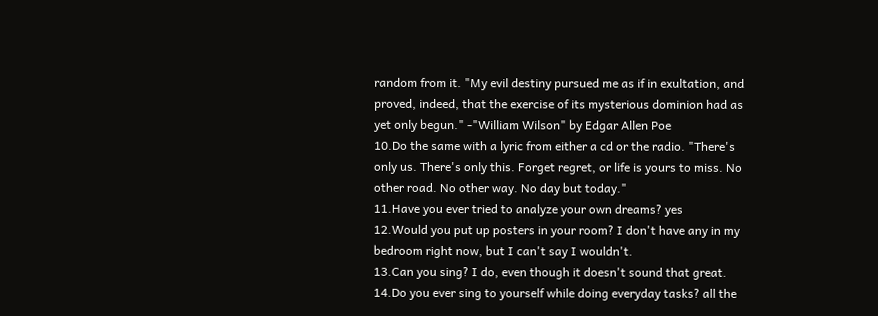random from it. "My evil destiny pursued me as if in exultation, and proved, indeed, that the exercise of its mysterious dominion had as yet only begun." -"William Wilson" by Edgar Allen Poe
10.Do the same with a lyric from either a cd or the radio. "There's only us. There's only this. Forget regret, or life is yours to miss. No other road. No other way. No day but today."
11.Have you ever tried to analyze your own dreams? yes
12.Would you put up posters in your room? I don't have any in my bedroom right now, but I can't say I wouldn't.
13.Can you sing? I do, even though it doesn't sound that great.
14.Do you ever sing to yourself while doing everyday tasks? all the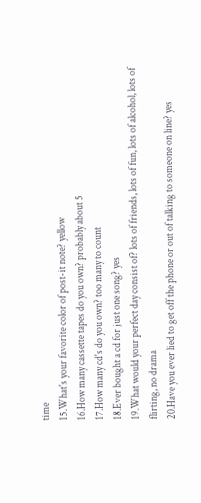time
15.What's your favorite color of post-it note? yellow
16.How many cassette tapes do you own? probably about 5
17.How many cd's do you own? too many to count
18.Ever bought a cd for just one song? yes
19.What would your perfect day consist of? lots of friends, lots of fun, lots of alcohol, lots of flirting, no drama
20.Have you ever lied to get off the phone or out of talking to someone on line? yes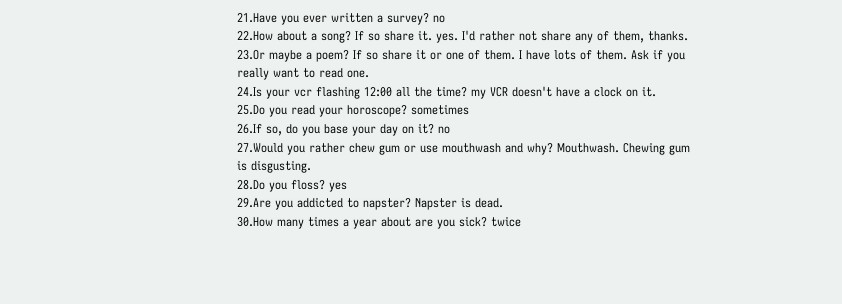21.Have you ever written a survey? no
22.How about a song? If so share it. yes. I'd rather not share any of them, thanks.
23.Or maybe a poem? If so share it or one of them. I have lots of them. Ask if you really want to read one.
24.Is your vcr flashing 12:00 all the time? my VCR doesn't have a clock on it.
25.Do you read your horoscope? sometimes
26.If so, do you base your day on it? no
27.Would you rather chew gum or use mouthwash and why? Mouthwash. Chewing gum is disgusting.
28.Do you floss? yes
29.Are you addicted to napster? Napster is dead.
30.How many times a year about are you sick? twice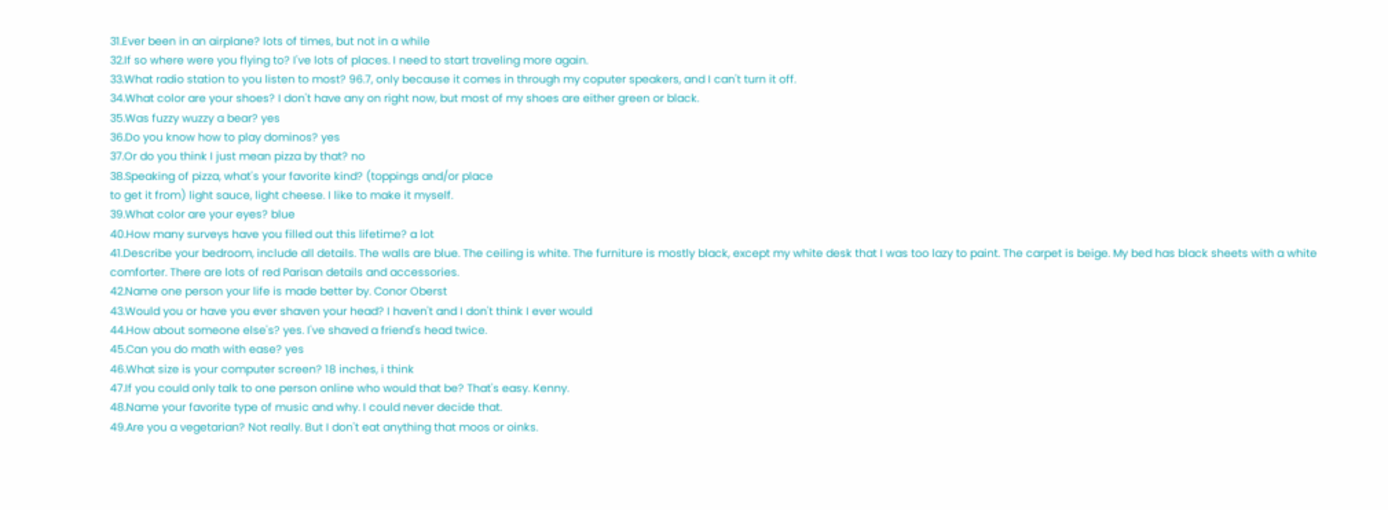31.Ever been in an airplane? lots of times, but not in a while
32.If so where were you flying to? I've lots of places. I need to start traveling more again.
33.What radio station to you listen to most? 96.7, only because it comes in through my coputer speakers, and I can't turn it off.
34.What color are your shoes? I don't have any on right now, but most of my shoes are either green or black.
35.Was fuzzy wuzzy a bear? yes
36.Do you know how to play dominos? yes
37.Or do you think I just mean pizza by that? no
38.Speaking of pizza, what's your favorite kind? (toppings and/or place
to get it from) light sauce, light cheese. I like to make it myself.
39.What color are your eyes? blue
40.How many surveys have you filled out this lifetime? a lot
41.Describe your bedroom, include all details. The walls are blue. The ceiling is white. The furniture is mostly black, except my white desk that I was too lazy to paint. The carpet is beige. My bed has black sheets with a white comforter. There are lots of red Parisan details and accessories.
42.Name one person your life is made better by. Conor Oberst
43.Would you or have you ever shaven your head? I haven't and I don't think I ever would
44.How about someone else's? yes. I've shaved a friend's head twice.
45.Can you do math with ease? yes
46.What size is your computer screen? 18 inches, i think
47.If you could only talk to one person online who would that be? That's easy. Kenny.
48.Name your favorite type of music and why. I could never decide that.
49.Are you a vegetarian? Not really. But I don't eat anything that moos or oinks.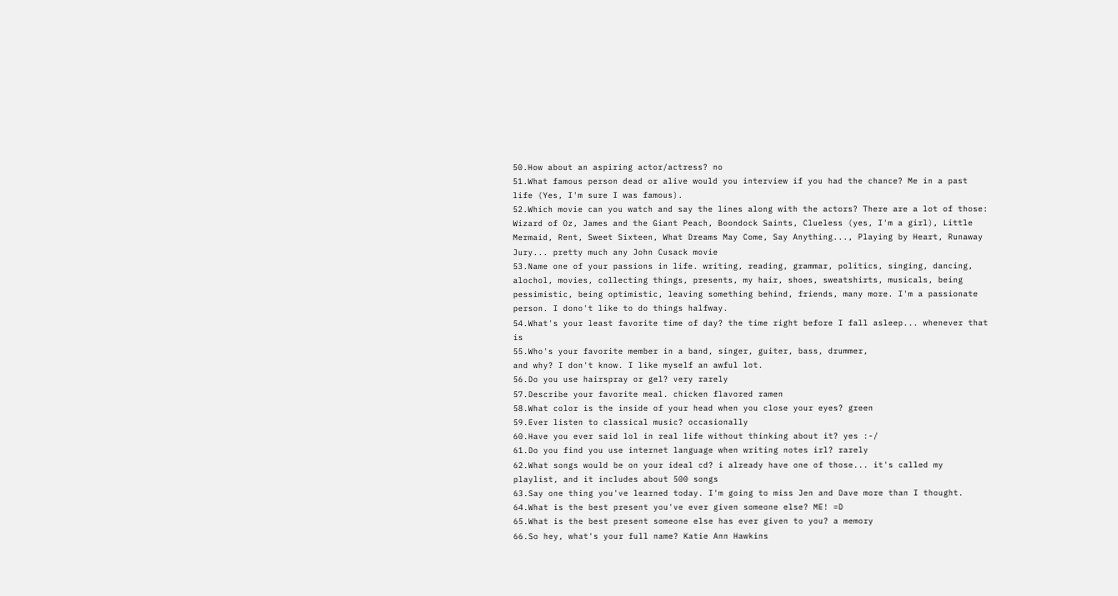50.How about an aspiring actor/actress? no
51.What famous person dead or alive would you interview if you had the chance? Me in a past life (Yes, I'm sure I was famous).
52.Which movie can you watch and say the lines along with the actors? There are a lot of those: Wizard of Oz, James and the Giant Peach, Boondock Saints, Clueless (yes, I'm a girl), Little Mermaid, Rent, Sweet Sixteen, What Dreams May Come, Say Anything..., Playing by Heart, Runaway Jury... pretty much any John Cusack movie
53.Name one of your passions in life. writing, reading, grammar, politics, singing, dancing, alochol, movies, collecting things, presents, my hair, shoes, sweatshirts, musicals, being pessimistic, being optimistic, leaving something behind, friends, many more. I'm a passionate person. I dono't like to do things halfway.
54.What's your least favorite time of day? the time right before I fall asleep... whenever that is
55.Who's your favorite member in a band, singer, guiter, bass, drummer,
and why? I don't know. I like myself an awful lot.
56.Do you use hairspray or gel? very rarely
57.Describe your favorite meal. chicken flavored ramen
58.What color is the inside of your head when you close your eyes? green
59.Ever listen to classical music? occasionally
60.Have you ever said lol in real life without thinking about it? yes :-/
61.Do you find you use internet language when writing notes irl? rarely
62.What songs would be on your ideal cd? i already have one of those... it's called my playlist, and it includes about 500 songs
63.Say one thing you've learned today. I'm going to miss Jen and Dave more than I thought.
64.What is the best present you've ever given someone else? ME! =D
65.What is the best present someone else has ever given to you? a memory
66.So hey, what's your full name? Katie Ann Hawkins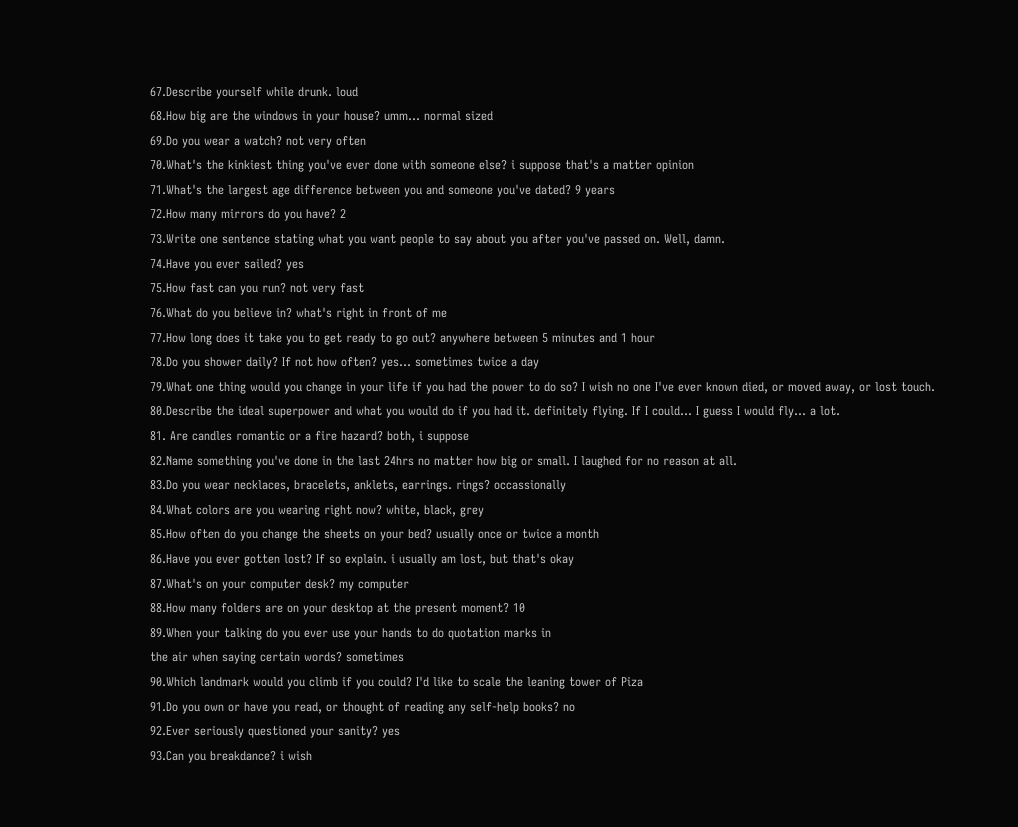67.Describe yourself while drunk. loud
68.How big are the windows in your house? umm... normal sized
69.Do you wear a watch? not very often
70.What's the kinkiest thing you've ever done with someone else? i suppose that's a matter opinion
71.What's the largest age difference between you and someone you've dated? 9 years
72.How many mirrors do you have? 2
73.Write one sentence stating what you want people to say about you after you've passed on. Well, damn.
74.Have you ever sailed? yes
75.How fast can you run? not very fast
76.What do you believe in? what's right in front of me
77.How long does it take you to get ready to go out? anywhere between 5 minutes and 1 hour
78.Do you shower daily? If not how often? yes... sometimes twice a day
79.What one thing would you change in your life if you had the power to do so? I wish no one I've ever known died, or moved away, or lost touch.
80.Describe the ideal superpower and what you would do if you had it. definitely flying. If I could... I guess I would fly... a lot.
81. Are candles romantic or a fire hazard? both, i suppose
82.Name something you've done in the last 24hrs no matter how big or small. I laughed for no reason at all.
83.Do you wear necklaces, bracelets, anklets, earrings. rings? occassionally
84.What colors are you wearing right now? white, black, grey
85.How often do you change the sheets on your bed? usually once or twice a month
86.Have you ever gotten lost? If so explain. i usually am lost, but that's okay
87.What's on your computer desk? my computer
88.How many folders are on your desktop at the present moment? 10
89.When your talking do you ever use your hands to do quotation marks in
the air when saying certain words? sometimes
90.Which landmark would you climb if you could? I'd like to scale the leaning tower of Piza
91.Do you own or have you read, or thought of reading any self-help books? no
92.Ever seriously questioned your sanity? yes
93.Can you breakdance? i wish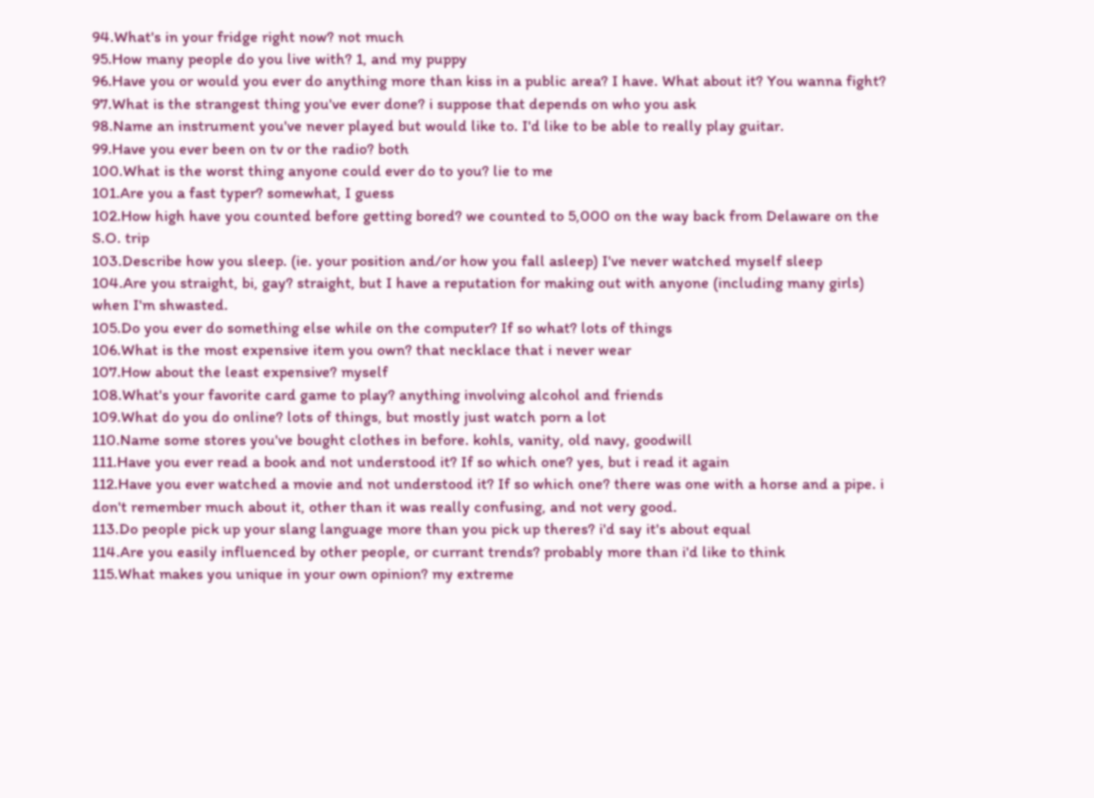94.What's in your fridge right now? not much
95.How many people do you live with? 1, and my puppy
96.Have you or would you ever do anything more than kiss in a public area? I have. What about it? You wanna fight?
97.What is the strangest thing you've ever done? i suppose that depends on who you ask
98.Name an instrument you've never played but would like to. I'd like to be able to really play guitar.
99.Have you ever been on tv or the radio? both
100.What is the worst thing anyone could ever do to you? lie to me
101.Are you a fast typer? somewhat, I guess
102.How high have you counted before getting bored? we counted to 5,000 on the way back from Delaware on the S.O. trip
103.Describe how you sleep. (ie. your position and/or how you fall asleep) I've never watched myself sleep
104.Are you straight, bi, gay? straight, but I have a reputation for making out with anyone (including many girls) when I'm shwasted.
105.Do you ever do something else while on the computer? If so what? lots of things
106.What is the most expensive item you own? that necklace that i never wear
107.How about the least expensive? myself
108.What's your favorite card game to play? anything involving alcohol and friends
109.What do you do online? lots of things, but mostly just watch porn a lot
110.Name some stores you've bought clothes in before. kohls, vanity, old navy, goodwill
111.Have you ever read a book and not understood it? If so which one? yes, but i read it again
112.Have you ever watched a movie and not understood it? If so which one? there was one with a horse and a pipe. i don't remember much about it, other than it was really confusing, and not very good.
113.Do people pick up your slang language more than you pick up theres? i'd say it's about equal
114.Are you easily influenced by other people, or currant trends? probably more than i'd like to think
115.What makes you unique in your own opinion? my extreme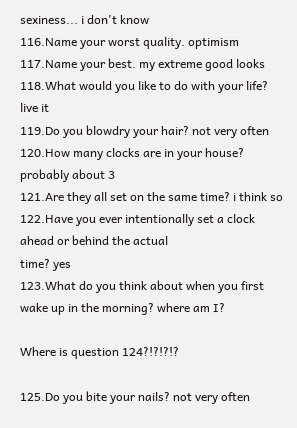sexiness... i don't know
116.Name your worst quality. optimism
117.Name your best. my extreme good looks
118.What would you like to do with your life? live it
119.Do you blowdry your hair? not very often
120.How many clocks are in your house? probably about 3
121.Are they all set on the same time? i think so
122.Have you ever intentionally set a clock ahead or behind the actual
time? yes
123.What do you think about when you first wake up in the morning? where am I?

Where is question 124?!?!?!?

125.Do you bite your nails? not very often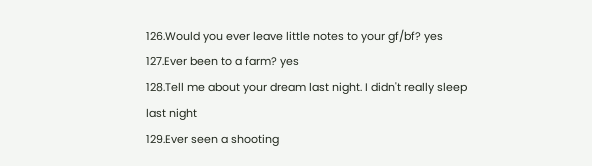126.Would you ever leave little notes to your gf/bf? yes
127.Ever been to a farm? yes
128.Tell me about your dream last night. I didn't really sleep last night
129.Ever seen a shooting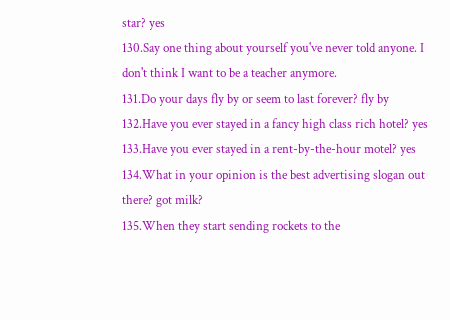star? yes
130.Say one thing about yourself you've never told anyone. I don't think I want to be a teacher anymore.
131.Do your days fly by or seem to last forever? fly by
132.Have you ever stayed in a fancy high class rich hotel? yes
133.Have you ever stayed in a rent-by-the-hour motel? yes
134.What in your opinion is the best advertising slogan out there? got milk?
135.When they start sending rockets to the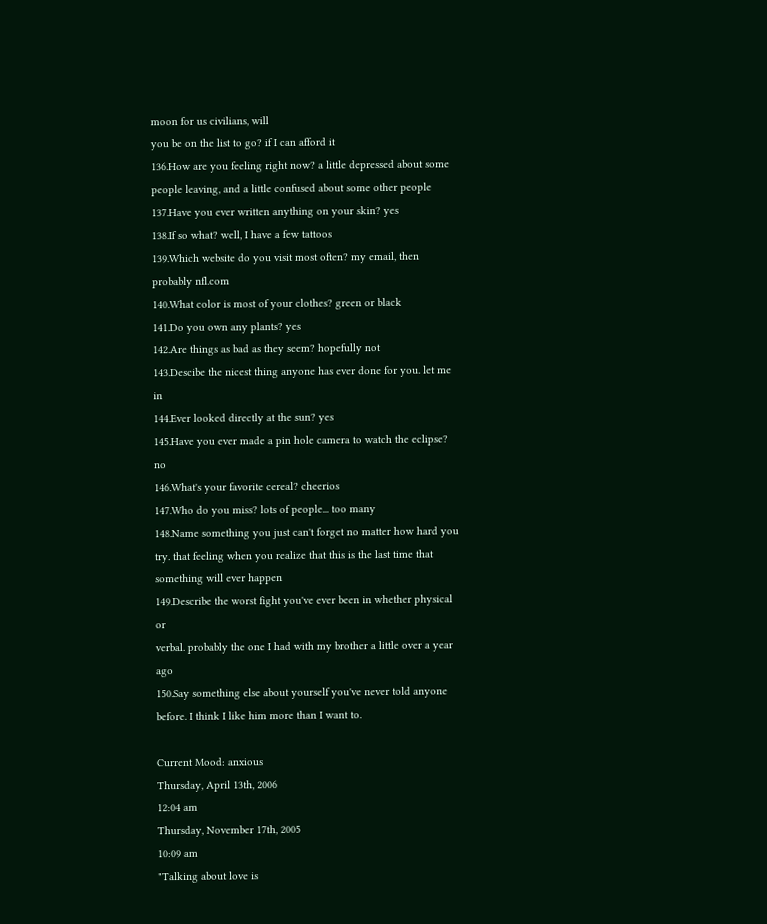moon for us civilians, will
you be on the list to go? if I can afford it
136.How are you feeling right now? a little depressed about some people leaving, and a little confused about some other people
137.Have you ever written anything on your skin? yes
138.If so what? well, I have a few tattoos
139.Which website do you visit most often? my email, then probably nfl.com
140.What color is most of your clothes? green or black
141.Do you own any plants? yes
142.Are things as bad as they seem? hopefully not
143.Descibe the nicest thing anyone has ever done for you. let me in
144.Ever looked directly at the sun? yes
145.Have you ever made a pin hole camera to watch the eclipse? no
146.What's your favorite cereal? cheerios
147.Who do you miss? lots of people... too many
148.Name something you just can't forget no matter how hard you try. that feeling when you realize that this is the last time that something will ever happen
149.Describe the worst fight you've ever been in whether physical or
verbal. probably the one I had with my brother a little over a year ago
150.Say something else about yourself you've never told anyone before. I think I like him more than I want to.

Current Mood: anxious
Thursday, April 13th, 2006
12:04 am
Thursday, November 17th, 2005
10:09 am
"Talking about love is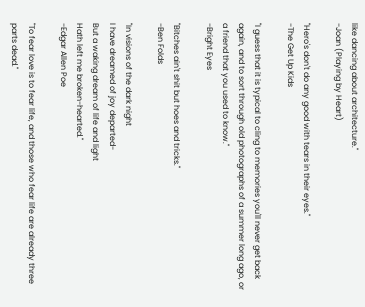like dancing about architecture."
-Joan (Playing by Heart)

"Hero's don't do any good with tears in their eyes."
-The Get Up Kids

"I guess that it is typical to cling to memories you'll never get back again, and to sort through old photographs of a summer long ago, or a friend that you used to know."
-Bright Eyes

"Bitches ain't shit but hoes and tricks."
-Ben Folds

"In visions of the dark night
I have dreamed of joy departed-
But a waking dream of life and light
Hath left me broken-hearted."
-Edgar Allen Poe

"To fear love is to fear life, and those who fear life are already three parts dead."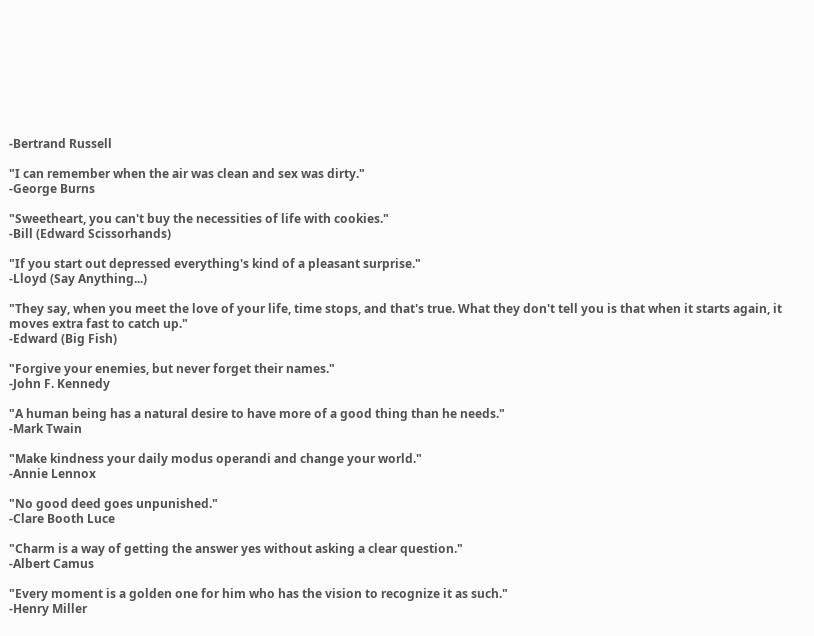-Bertrand Russell

"I can remember when the air was clean and sex was dirty."
-George Burns

"Sweetheart, you can't buy the necessities of life with cookies."
-Bill (Edward Scissorhands)

"If you start out depressed everything's kind of a pleasant surprise."
-Lloyd (Say Anything...)

"They say, when you meet the love of your life, time stops, and that's true. What they don't tell you is that when it starts again, it moves extra fast to catch up."
-Edward (Big Fish)

"Forgive your enemies, but never forget their names."
-John F. Kennedy

"A human being has a natural desire to have more of a good thing than he needs."
-Mark Twain

"Make kindness your daily modus operandi and change your world."
-Annie Lennox

"No good deed goes unpunished."
-Clare Booth Luce

"Charm is a way of getting the answer yes without asking a clear question."
-Albert Camus

"Every moment is a golden one for him who has the vision to recognize it as such."
-Henry Miller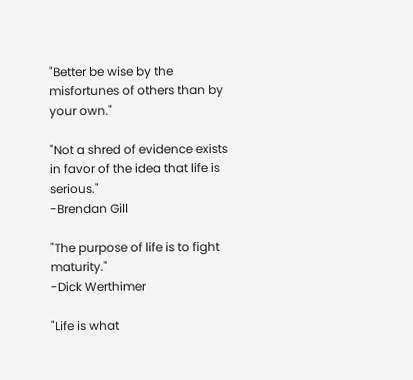"Better be wise by the misfortunes of others than by your own."

"Not a shred of evidence exists in favor of the idea that life is serious."
-Brendan Gill

"The purpose of life is to fight maturity."
-Dick Werthimer

"Life is what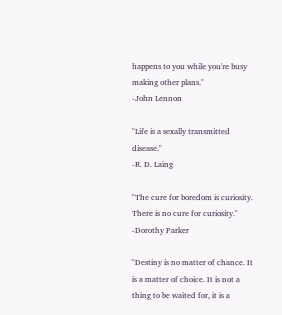happens to you while you're busy making other plans."
-John Lennon

"Life is a sexally transmitted disease."
-R. D. Laing

"The cure for boredom is curiosity. There is no cure for curiosity."
-Dorothy Parker

"Destiny is no matter of chance. It is a matter of choice. It is not a thing to be waited for, it is a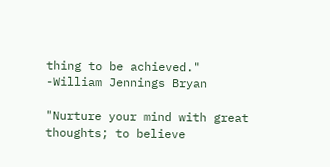thing to be achieved."
-William Jennings Bryan

"Nurture your mind with great thoughts; to believe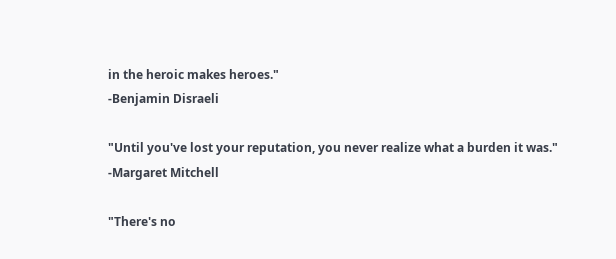in the heroic makes heroes."
-Benjamin Disraeli

"Until you've lost your reputation, you never realize what a burden it was."
-Margaret Mitchell

"There's no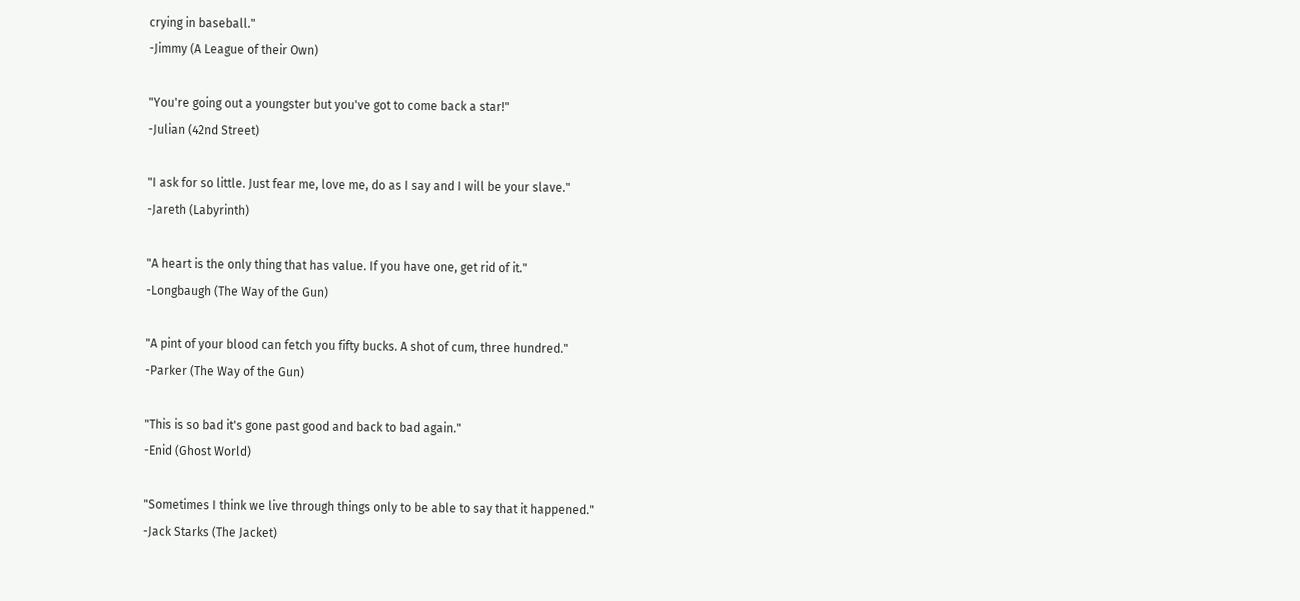crying in baseball."
-Jimmy (A League of their Own)

"You're going out a youngster but you've got to come back a star!"
-Julian (42nd Street)

"I ask for so little. Just fear me, love me, do as I say and I will be your slave."
-Jareth (Labyrinth)

"A heart is the only thing that has value. If you have one, get rid of it."
-Longbaugh (The Way of the Gun)

"A pint of your blood can fetch you fifty bucks. A shot of cum, three hundred."
-Parker (The Way of the Gun)

"This is so bad it's gone past good and back to bad again."
-Enid (Ghost World)

"Sometimes I think we live through things only to be able to say that it happened."
-Jack Starks (The Jacket)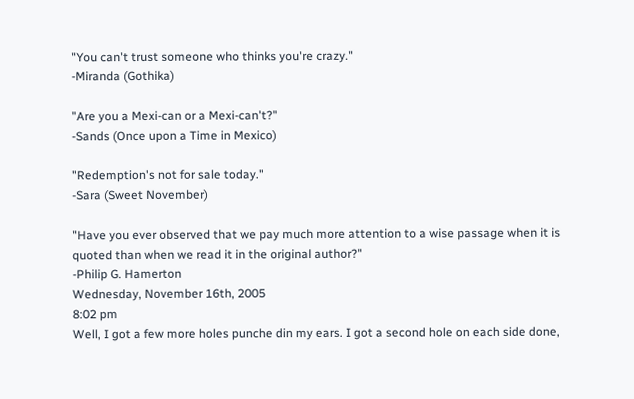"You can't trust someone who thinks you're crazy."
-Miranda (Gothika)

"Are you a Mexi-can or a Mexi-can't?"
-Sands (Once upon a Time in Mexico)

"Redemption's not for sale today."
-Sara (Sweet November)

"Have you ever observed that we pay much more attention to a wise passage when it is quoted than when we read it in the original author?"
-Philip G. Hamerton
Wednesday, November 16th, 2005
8:02 pm
Well, I got a few more holes punche din my ears. I got a second hole on each side done,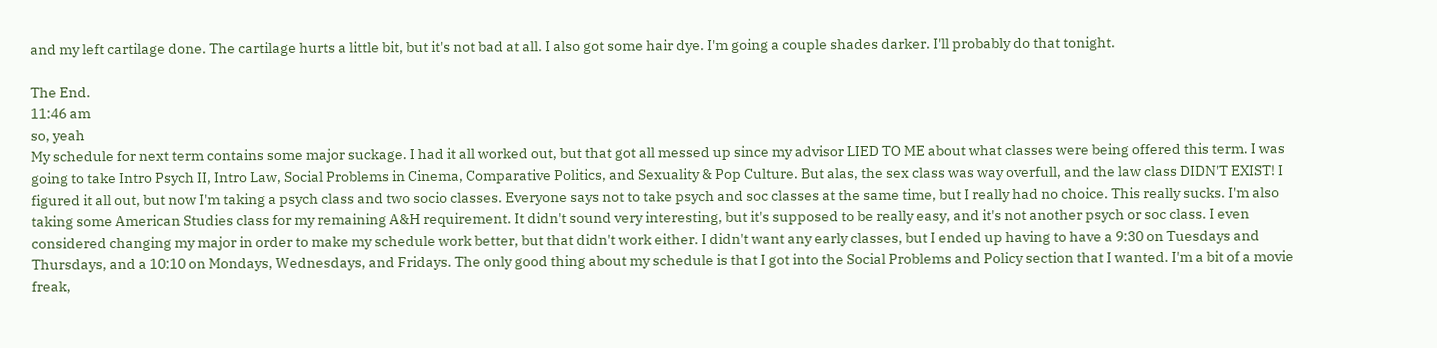and my left cartilage done. The cartilage hurts a little bit, but it's not bad at all. I also got some hair dye. I'm going a couple shades darker. I'll probably do that tonight.

The End.
11:46 am
so, yeah
My schedule for next term contains some major suckage. I had it all worked out, but that got all messed up since my advisor LIED TO ME about what classes were being offered this term. I was going to take Intro Psych II, Intro Law, Social Problems in Cinema, Comparative Politics, and Sexuality & Pop Culture. But alas, the sex class was way overfull, and the law class DIDN'T EXIST! I figured it all out, but now I'm taking a psych class and two socio classes. Everyone says not to take psych and soc classes at the same time, but I really had no choice. This really sucks. I'm also taking some American Studies class for my remaining A&H requirement. It didn't sound very interesting, but it's supposed to be really easy, and it's not another psych or soc class. I even considered changing my major in order to make my schedule work better, but that didn't work either. I didn't want any early classes, but I ended up having to have a 9:30 on Tuesdays and Thursdays, and a 10:10 on Mondays, Wednesdays, and Fridays. The only good thing about my schedule is that I got into the Social Problems and Policy section that I wanted. I'm a bit of a movie freak,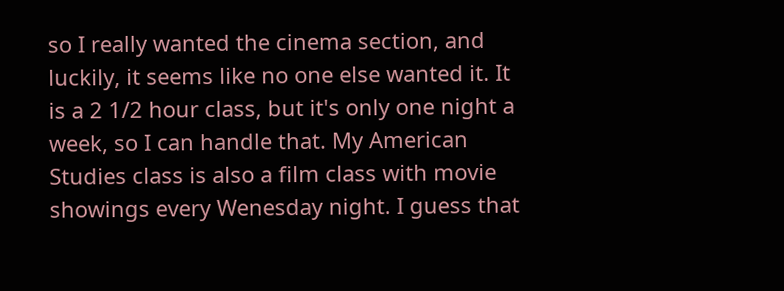so I really wanted the cinema section, and luckily, it seems like no one else wanted it. It is a 2 1/2 hour class, but it's only one night a week, so I can handle that. My American Studies class is also a film class with movie showings every Wenesday night. I guess that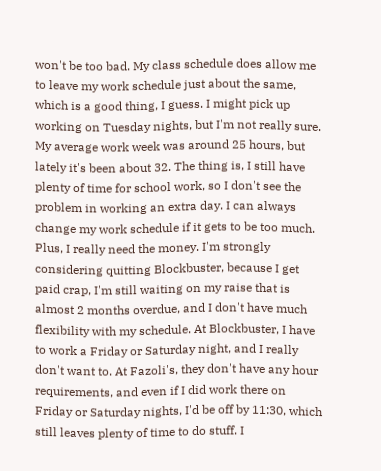won't be too bad. My class schedule does allow me to leave my work schedule just about the same, which is a good thing, I guess. I might pick up working on Tuesday nights, but I'm not really sure. My average work week was around 25 hours, but lately it's been about 32. The thing is, I still have plenty of time for school work, so I don't see the problem in working an extra day. I can always change my work schedule if it gets to be too much. Plus, I really need the money. I'm strongly considering quitting Blockbuster, because I get paid crap, I'm still waiting on my raise that is almost 2 months overdue, and I don't have much flexibility with my schedule. At Blockbuster, I have to work a Friday or Saturday night, and I really don't want to. At Fazoli's, they don't have any hour requirements, and even if I did work there on Friday or Saturday nights, I'd be off by 11:30, which still leaves plenty of time to do stuff. I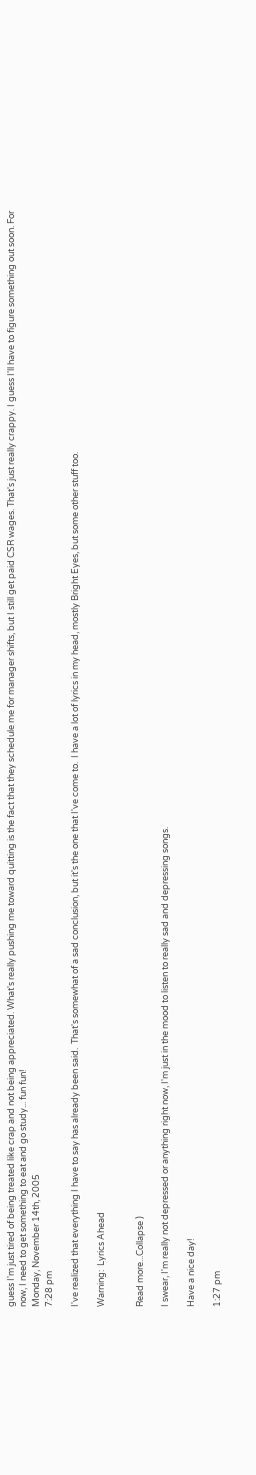guess I'm just tired of being treated like crap and not being appreciated. What's really pushing me toward quitting is the fact that they schedule me for manager shifts, but I still get paid CSR wages. That's just really crappy. I guess I'll have to figure something out soon. For now, I need to get something to eat and go study... fun fun!
Monday, November 14th, 2005
7:28 pm

I've realized that everything I have to say has already been said.  That's somewhat of a sad conclusion, but it's the one that I've come to.  I have a lot of lyrics in my head, mostly Bright Eyes, but some other stuff too.

Warning:  Lyrics Ahead


Read more...Collapse )

I swear, I'm really not depressed or anything right now, I'm just in the mood to listen to really sad and depressing songs.

Have a nice day!

1:27 pm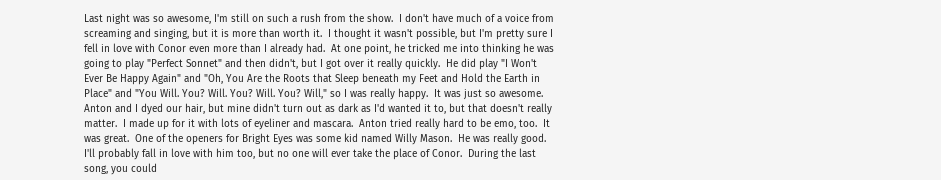Last night was so awesome, I'm still on such a rush from the show.  I don't have much of a voice from screaming and singing, but it is more than worth it.  I thought it wasn't possible, but I'm pretty sure I fell in love with Conor even more than I already had.  At one point, he tricked me into thinking he was going to play "Perfect Sonnet" and then didn't, but I got over it really quickly.  He did play "I Won't Ever Be Happy Again" and "Oh, You Are the Roots that Sleep beneath my Feet and Hold the Earth in Place" and "You Will. You? Will. You? Will. You? Will," so I was really happy.  It was just so awesome.  Anton and I dyed our hair, but mine didn't turn out as dark as I'd wanted it to, but that doesn't really matter.  I made up for it with lots of eyeliner and mascara.  Anton tried really hard to be emo, too.  It was great.  One of the openers for Bright Eyes was some kid named Willy Mason.  He was really good.  I'll probably fall in love with him too, but no one will ever take the place of Conor.  During the last song, you could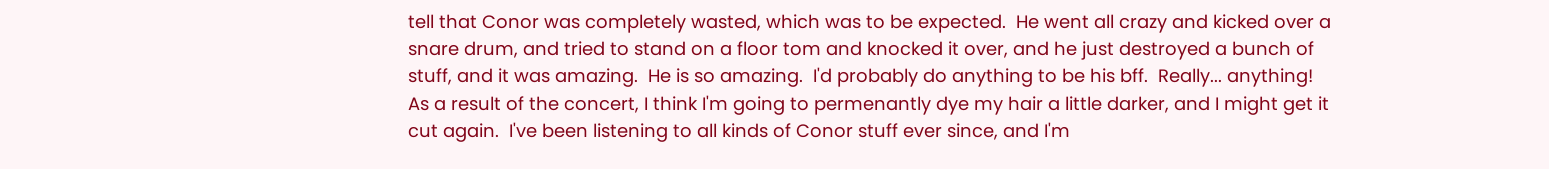tell that Conor was completely wasted, which was to be expected.  He went all crazy and kicked over a snare drum, and tried to stand on a floor tom and knocked it over, and he just destroyed a bunch of stuff, and it was amazing.  He is so amazing.  I'd probably do anything to be his bff.  Really... anything!  As a result of the concert, I think I'm going to permenantly dye my hair a little darker, and I might get it cut again.  I've been listening to all kinds of Conor stuff ever since, and I'm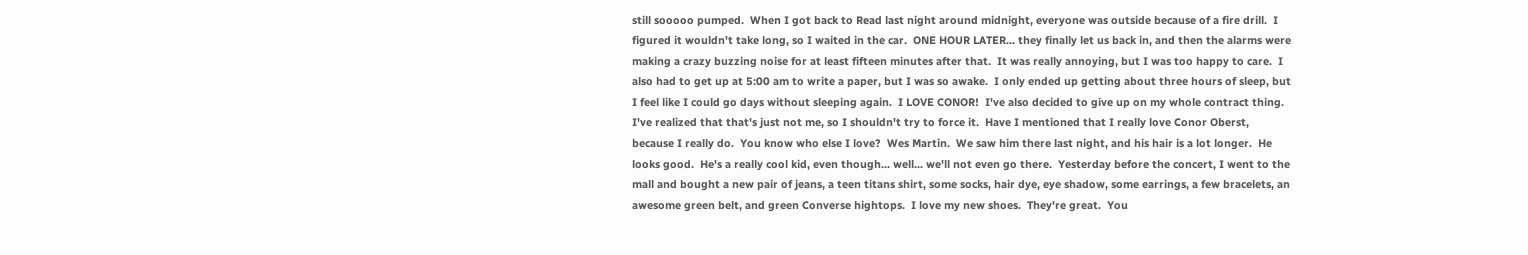still sooooo pumped.  When I got back to Read last night around midnight, everyone was outside because of a fire drill.  I figured it wouldn't take long, so I waited in the car.  ONE HOUR LATER... they finally let us back in, and then the alarms were making a crazy buzzing noise for at least fifteen minutes after that.  It was really annoying, but I was too happy to care.  I also had to get up at 5:00 am to write a paper, but I was so awake.  I only ended up getting about three hours of sleep, but I feel like I could go days without sleeping again.  I LOVE CONOR!  I've also decided to give up on my whole contract thing.  I've realized that that's just not me, so I shouldn't try to force it.  Have I mentioned that I really love Conor Oberst, because I really do.  You know who else I love?  Wes Martin.  We saw him there last night, and his hair is a lot longer.  He looks good.  He's a really cool kid, even though... well... we'll not even go there.  Yesterday before the concert, I went to the mall and bought a new pair of jeans, a teen titans shirt, some socks, hair dye, eye shadow, some earrings, a few bracelets, an awesome green belt, and green Converse hightops.  I love my new shoes.  They're great.  You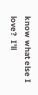know what else I love?  I'll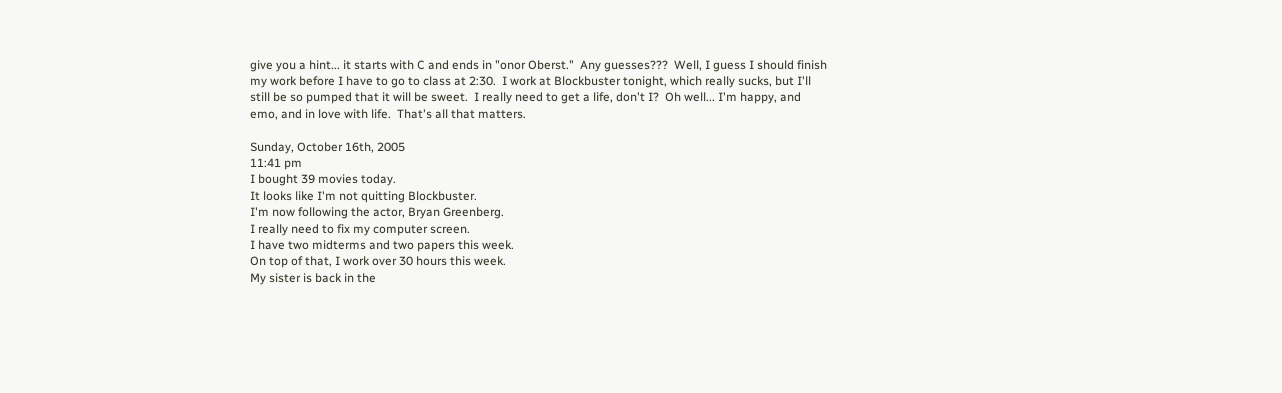give you a hint... it starts with C and ends in "onor Oberst."  Any guesses???  Well, I guess I should finish my work before I have to go to class at 2:30.  I work at Blockbuster tonight, which really sucks, but I'll still be so pumped that it will be sweet.  I really need to get a life, don't I?  Oh well... I'm happy, and emo, and in love with life.  That's all that matters.

Sunday, October 16th, 2005
11:41 pm
I bought 39 movies today.
It looks like I'm not quitting Blockbuster.
I'm now following the actor, Bryan Greenberg.
I really need to fix my computer screen.
I have two midterms and two papers this week.
On top of that, I work over 30 hours this week.
My sister is back in the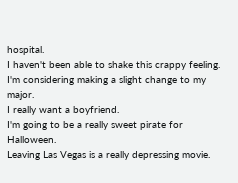hospital.
I haven't been able to shake this crappy feeling.
I'm considering making a slight change to my major.
I really want a boyfriend.
I'm going to be a really sweet pirate for Halloween.
Leaving Las Vegas is a really depressing movie.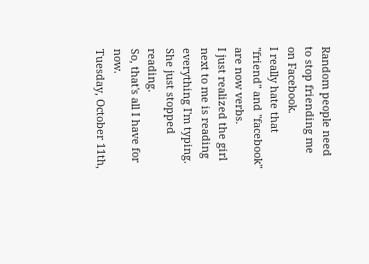Random people need to stop friending me on Facebook.
I really hate that "friend" and "facebook" are now verbs.
I just realized the girl next to me is reading everything I'm typing.
She just stopped reading.
So, that's all I have for now.
Tuesday, October 11th,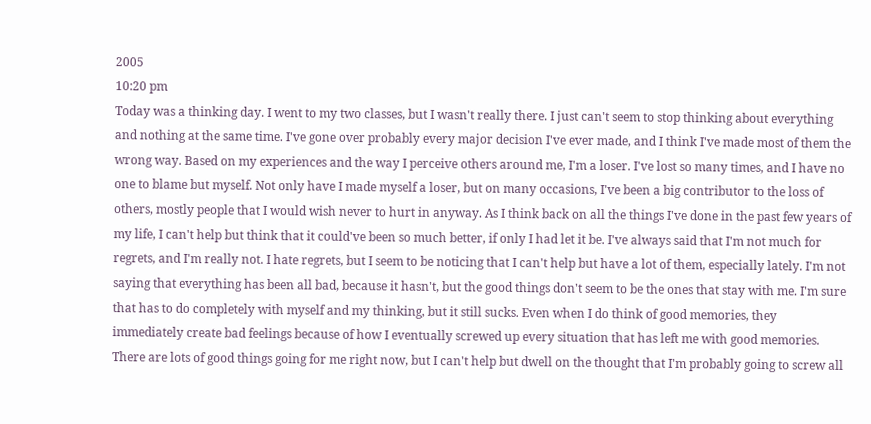2005
10:20 pm
Today was a thinking day. I went to my two classes, but I wasn't really there. I just can't seem to stop thinking about everything and nothing at the same time. I've gone over probably every major decision I've ever made, and I think I've made most of them the wrong way. Based on my experiences and the way I perceive others around me, I'm a loser. I've lost so many times, and I have no one to blame but myself. Not only have I made myself a loser, but on many occasions, I've been a big contributor to the loss of others, mostly people that I would wish never to hurt in anyway. As I think back on all the things I've done in the past few years of my life, I can't help but think that it could've been so much better, if only I had let it be. I've always said that I'm not much for regrets, and I'm really not. I hate regrets, but I seem to be noticing that I can't help but have a lot of them, especially lately. I'm not saying that everything has been all bad, because it hasn't, but the good things don't seem to be the ones that stay with me. I'm sure that has to do completely with myself and my thinking, but it still sucks. Even when I do think of good memories, they immediately create bad feelings because of how I eventually screwed up every situation that has left me with good memories. There are lots of good things going for me right now, but I can't help but dwell on the thought that I'm probably going to screw all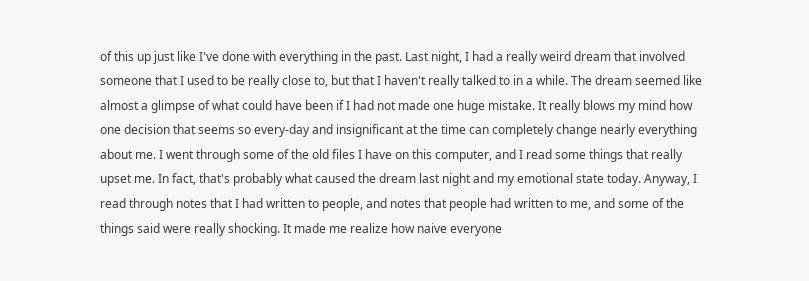of this up just like I've done with everything in the past. Last night, I had a really weird dream that involved someone that I used to be really close to, but that I haven't really talked to in a while. The dream seemed like almost a glimpse of what could have been if I had not made one huge mistake. It really blows my mind how one decision that seems so every-day and insignificant at the time can completely change nearly everything about me. I went through some of the old files I have on this computer, and I read some things that really upset me. In fact, that's probably what caused the dream last night and my emotional state today. Anyway, I read through notes that I had written to people, and notes that people had written to me, and some of the things said were really shocking. It made me realize how naive everyone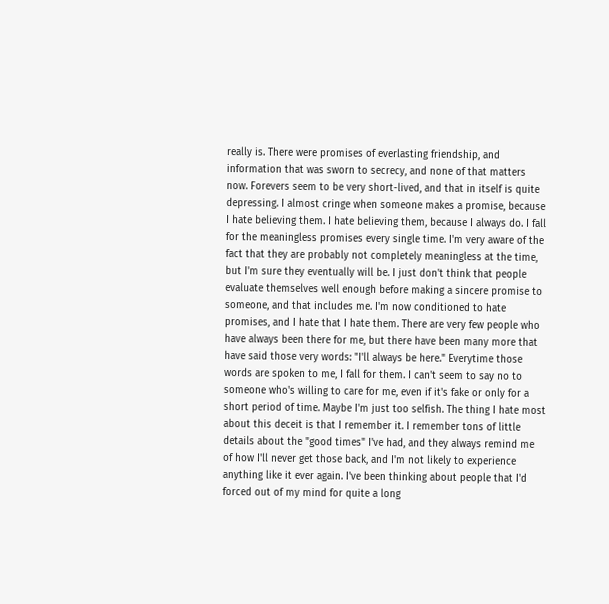really is. There were promises of everlasting friendship, and information that was sworn to secrecy, and none of that matters now. Forevers seem to be very short-lived, and that in itself is quite depressing. I almost cringe when someone makes a promise, because I hate believing them. I hate believing them, because I always do. I fall for the meaningless promises every single time. I'm very aware of the fact that they are probably not completely meaningless at the time, but I'm sure they eventually will be. I just don't think that people evaluate themselves well enough before making a sincere promise to someone, and that includes me. I'm now conditioned to hate promises, and I hate that I hate them. There are very few people who have always been there for me, but there have been many more that have said those very words: "I'll always be here." Everytime those words are spoken to me, I fall for them. I can't seem to say no to someone who's willing to care for me, even if it's fake or only for a short period of time. Maybe I'm just too selfish. The thing I hate most about this deceit is that I remember it. I remember tons of little details about the "good times" I've had, and they always remind me of how I'll never get those back, and I'm not likely to experience anything like it ever again. I've been thinking about people that I'd forced out of my mind for quite a long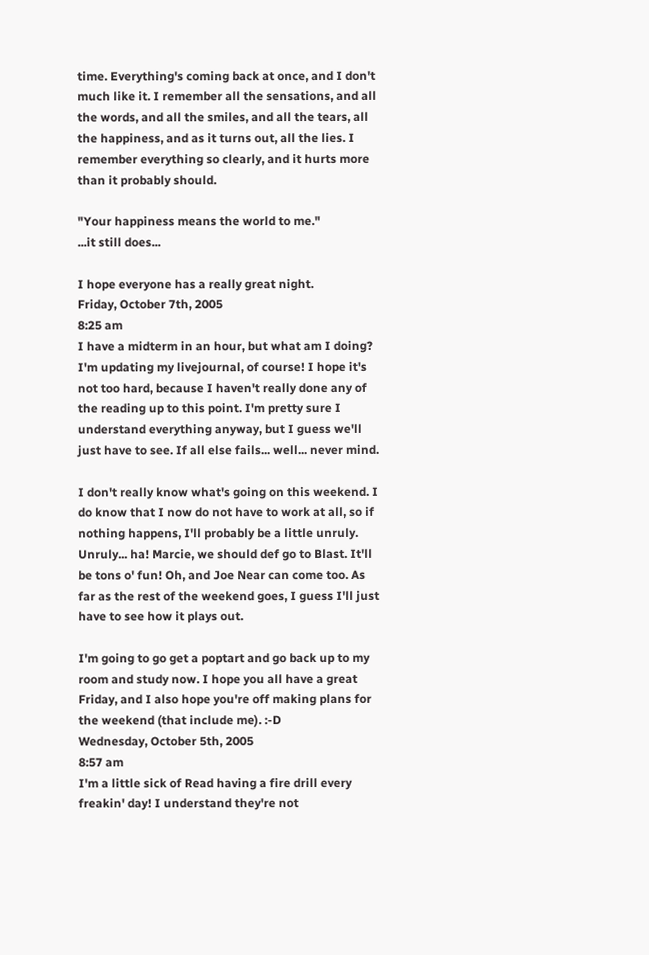time. Everything's coming back at once, and I don't much like it. I remember all the sensations, and all the words, and all the smiles, and all the tears, all the happiness, and as it turns out, all the lies. I remember everything so clearly, and it hurts more than it probably should.

"Your happiness means the world to me."
...it still does...

I hope everyone has a really great night.
Friday, October 7th, 2005
8:25 am
I have a midterm in an hour, but what am I doing? I'm updating my livejournal, of course! I hope it's not too hard, because I haven't really done any of the reading up to this point. I'm pretty sure I understand everything anyway, but I guess we'll just have to see. If all else fails... well... never mind.

I don't really know what's going on this weekend. I do know that I now do not have to work at all, so if nothing happens, I'll probably be a little unruly. Unruly... ha! Marcie, we should def go to Blast. It'll be tons o' fun! Oh, and Joe Near can come too. As far as the rest of the weekend goes, I guess I'll just have to see how it plays out.

I'm going to go get a poptart and go back up to my room and study now. I hope you all have a great Friday, and I also hope you're off making plans for the weekend (that include me). :-D
Wednesday, October 5th, 2005
8:57 am
I'm a little sick of Read having a fire drill every freakin' day! I understand they're not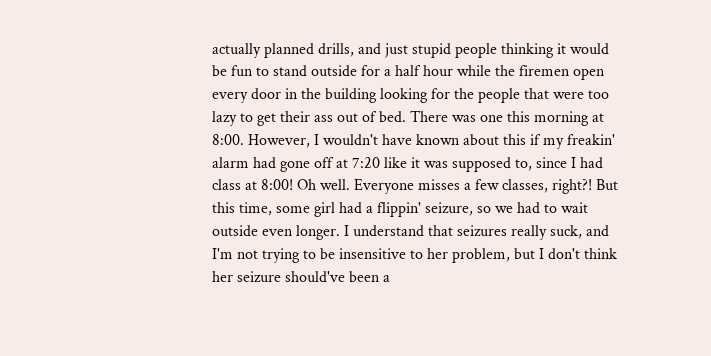actually planned drills, and just stupid people thinking it would be fun to stand outside for a half hour while the firemen open every door in the building looking for the people that were too lazy to get their ass out of bed. There was one this morning at 8:00. However, I wouldn't have known about this if my freakin' alarm had gone off at 7:20 like it was supposed to, since I had class at 8:00! Oh well. Everyone misses a few classes, right?! But this time, some girl had a flippin' seizure, so we had to wait outside even longer. I understand that seizures really suck, and I'm not trying to be insensitive to her problem, but I don't think her seizure should've been a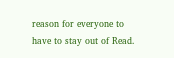reason for everyone to have to stay out of Read.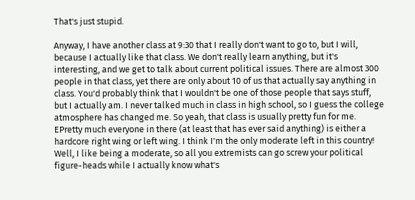That's just stupid.

Anyway, I have another class at 9:30 that I really don't want to go to, but I will, because I actually like that class. We don't really learn anything, but it's interesting, and we get to talk about current political issues. There are almost 300 people in that class, yet there are only about 10 of us that actually say anything in class. You'd probably think that I wouldn't be one of those people that says stuff, but I actually am. I never talked much in class in high school, so I guess the college atmosphere has changed me. So yeah, that class is usually pretty fun for me. EPretty much everyone in there (at least that has ever said anything) is either a hardcore right wing or left wing. I think I'm the only moderate left in this country! Well, I like being a moderate, so all you extremists can go screw your political figure-heads while I actually know what's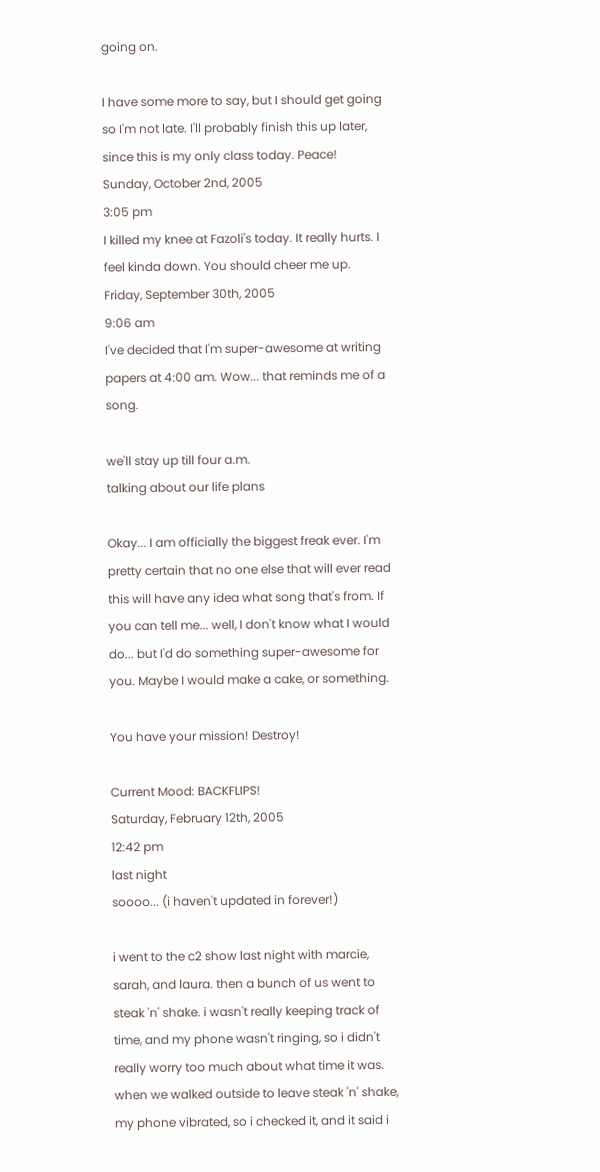going on.

I have some more to say, but I should get going so I'm not late. I'll probably finish this up later, since this is my only class today. Peace!
Sunday, October 2nd, 2005
3:05 pm
I killed my knee at Fazoli's today. It really hurts. I feel kinda down. You should cheer me up.
Friday, September 30th, 2005
9:06 am
I've decided that I'm super-awesome at writing papers at 4:00 am. Wow... that reminds me of a song.

we'll stay up till four a.m.
talking about our life plans

Okay... I am officially the biggest freak ever. I'm pretty certain that no one else that will ever read this will have any idea what song that's from. If you can tell me... well, I don't know what I would do... but I'd do something super-awesome for you. Maybe I would make a cake, or something.

You have your mission! Destroy!

Current Mood: BACKFLIPS!
Saturday, February 12th, 2005
12:42 pm
last night
soooo... (i haven't updated in forever!)

i went to the c2 show last night with marcie, sarah, and laura. then a bunch of us went to steak 'n' shake. i wasn't really keeping track of time, and my phone wasn't ringing, so i didn't really worry too much about what time it was. when we walked outside to leave steak 'n' shake, my phone vibrated, so i checked it, and it said i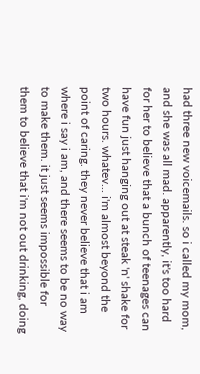had three new voicemails. so i called my mom, and she was all mad. apparently, it's too hard for her to believe that a bunch of teenages can have fun just hanging out at steak 'n' shake for two hours. whatev... i'm almost beyond the point of caring. they never believe that i am where i say i am, and there seems to be no way to make them. it just seems impossible for them to believe that i'm not out drinking, doing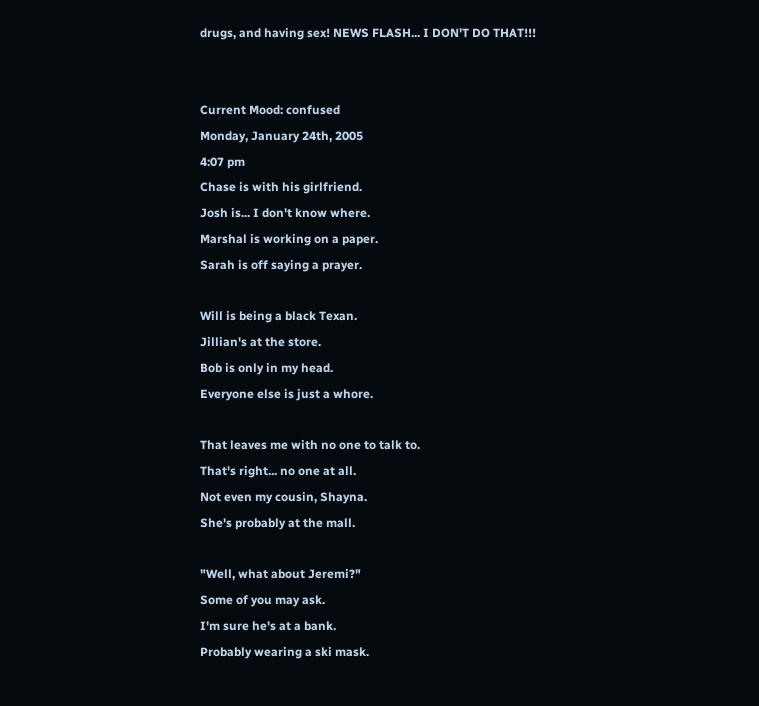drugs, and having sex! NEWS FLASH... I DON'T DO THAT!!!


Current Mood: confused
Monday, January 24th, 2005
4:07 pm
Chase is with his girlfriend.
Josh is... I don't know where.
Marshal is working on a paper.
Sarah is off saying a prayer.

Will is being a black Texan.
Jillian's at the store.
Bob is only in my head.
Everyone else is just a whore.

That leaves me with no one to talk to.
That's right... no one at all.
Not even my cousin, Shayna.
She's probably at the mall.

"Well, what about Jeremi?"
Some of you may ask.
I'm sure he's at a bank.
Probably wearing a ski mask.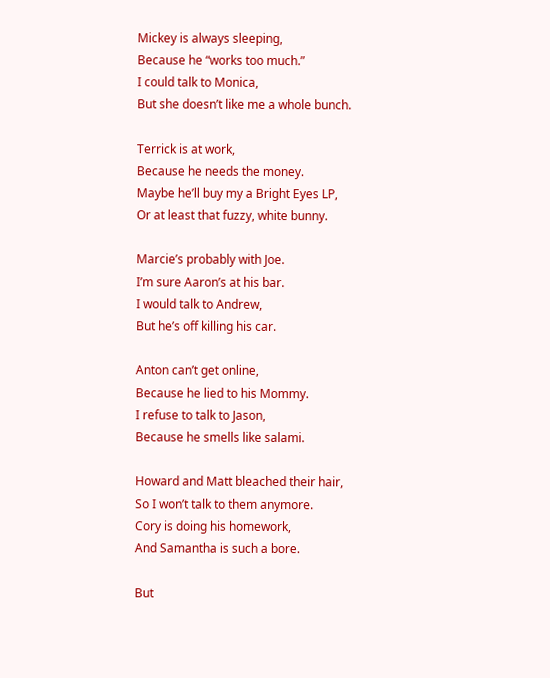Mickey is always sleeping,
Because he “works too much.”
I could talk to Monica,
But she doesn’t like me a whole bunch.

Terrick is at work,
Because he needs the money.
Maybe he’ll buy my a Bright Eyes LP,
Or at least that fuzzy, white bunny.

Marcie’s probably with Joe.
I’m sure Aaron’s at his bar.
I would talk to Andrew,
But he’s off killing his car.

Anton can’t get online,
Because he lied to his Mommy.
I refuse to talk to Jason,
Because he smells like salami.

Howard and Matt bleached their hair,
So I won’t talk to them anymore.
Cory is doing his homework,
And Samantha is such a bore.

But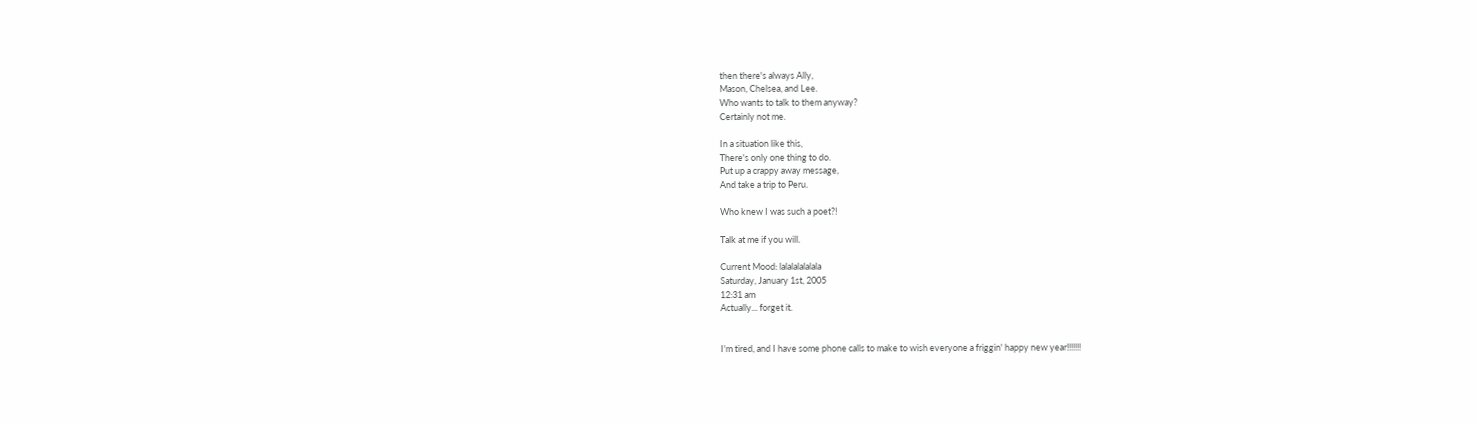then there's always Ally,
Mason, Chelsea, and Lee.
Who wants to talk to them anyway?
Certainly not me.

In a situation like this,
There's only one thing to do.
Put up a crappy away message,
And take a trip to Peru.

Who knew I was such a poet?!

Talk at me if you will.

Current Mood: lalalalalalala
Saturday, January 1st, 2005
12:31 am
Actually... forget it.


I'm tired, and I have some phone calls to make to wish everyone a friggin' happy new year!!!!!!!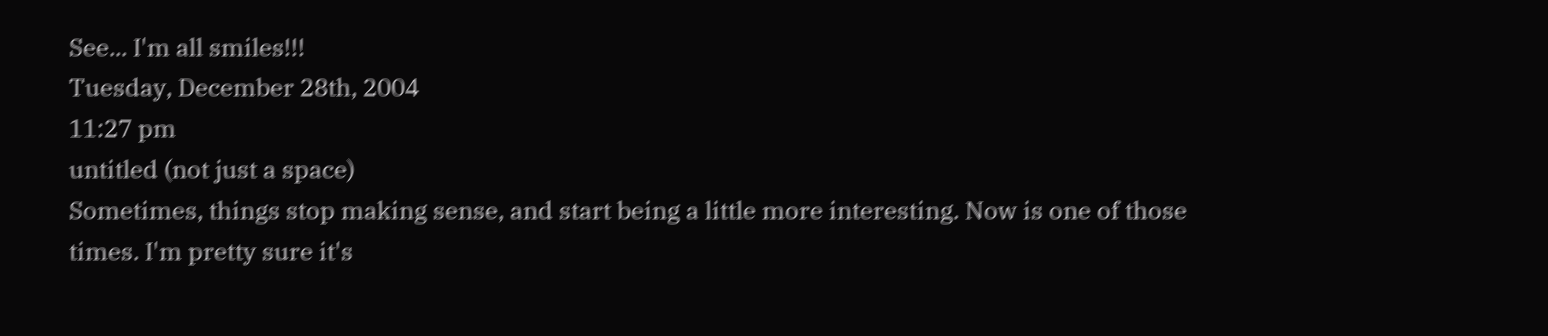See... I'm all smiles!!!
Tuesday, December 28th, 2004
11:27 pm
untitled (not just a space)
Sometimes, things stop making sense, and start being a little more interesting. Now is one of those times. I'm pretty sure it's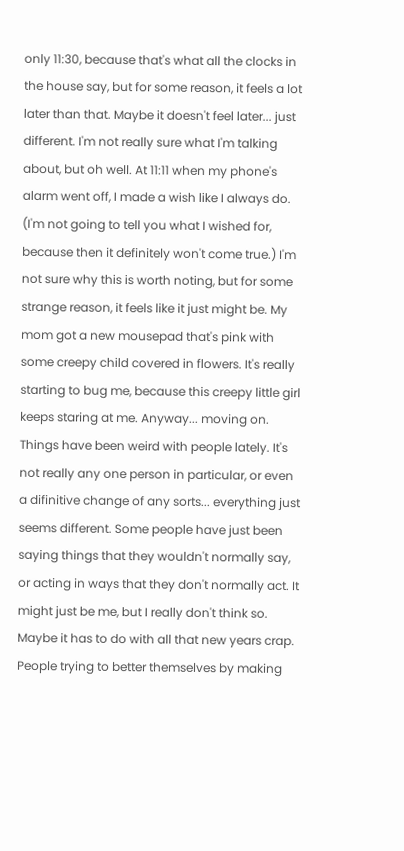only 11:30, because that's what all the clocks in the house say, but for some reason, it feels a lot later than that. Maybe it doesn't feel later... just different. I'm not really sure what I'm talking about, but oh well. At 11:11 when my phone's alarm went off, I made a wish like I always do. (I'm not going to tell you what I wished for, because then it definitely won't come true.) I'm not sure why this is worth noting, but for some strange reason, it feels like it just might be. My mom got a new mousepad that's pink with some creepy child covered in flowers. It's really starting to bug me, because this creepy little girl keeps staring at me. Anyway... moving on. Things have been weird with people lately. It's not really any one person in particular, or even a difinitive change of any sorts... everything just seems different. Some people have just been saying things that they wouldn't normally say, or acting in ways that they don't normally act. It might just be me, but I really don't think so. Maybe it has to do with all that new years crap. People trying to better themselves by making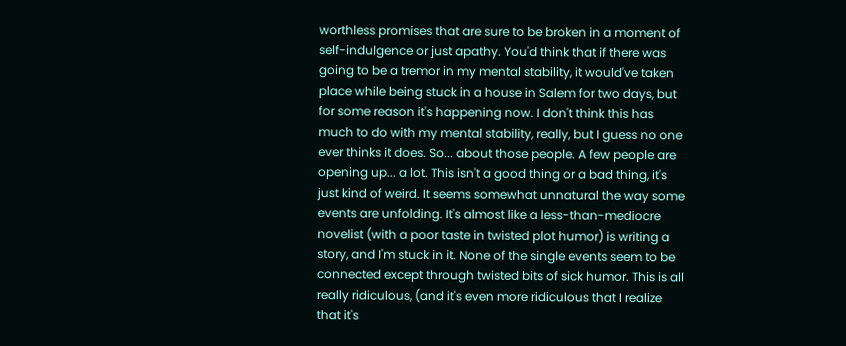worthless promises that are sure to be broken in a moment of self-indulgence or just apathy. You'd think that if there was going to be a tremor in my mental stability, it would've taken place while being stuck in a house in Salem for two days, but for some reason it's happening now. I don't think this has much to do with my mental stability, really, but I guess no one ever thinks it does. So... about those people. A few people are opening up... a lot. This isn't a good thing or a bad thing, it's just kind of weird. It seems somewhat unnatural the way some events are unfolding. It's almost like a less-than-mediocre novelist (with a poor taste in twisted plot humor) is writing a story, and I'm stuck in it. None of the single events seem to be connected except through twisted bits of sick humor. This is all really ridiculous, (and it's even more ridiculous that I realize that it's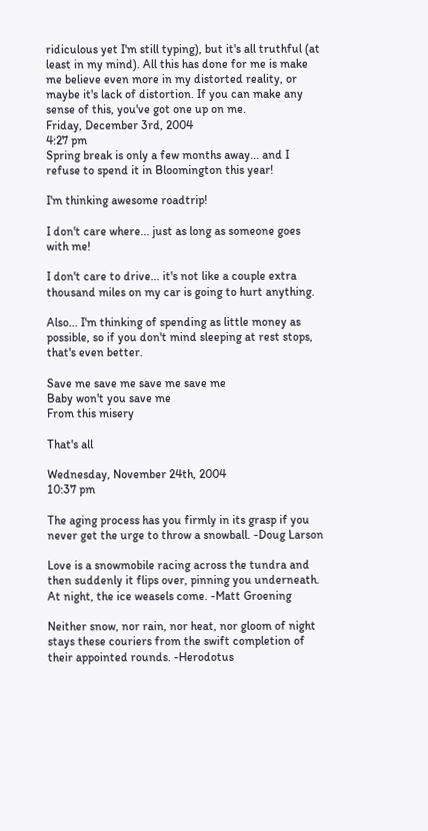ridiculous yet I'm still typing), but it's all truthful (at least in my mind). All this has done for me is make me believe even more in my distorted reality, or maybe it's lack of distortion. If you can make any sense of this, you've got one up on me.
Friday, December 3rd, 2004
4:27 pm
Spring break is only a few months away... and I refuse to spend it in Bloomington this year!

I'm thinking awesome roadtrip!

I don't care where... just as long as someone goes with me!

I don't care to drive... it's not like a couple extra thousand miles on my car is going to hurt anything.

Also... I'm thinking of spending as little money as possible, so if you don't mind sleeping at rest stops, that's even better.

Save me save me save me save me
Baby won't you save me
From this misery

That's all

Wednesday, November 24th, 2004
10:37 pm

The aging process has you firmly in its grasp if you never get the urge to throw a snowball. -Doug Larson

Love is a snowmobile racing across the tundra and then suddenly it flips over, pinning you underneath. At night, the ice weasels come. -Matt Groening

Neither snow, nor rain, nor heat, nor gloom of night stays these couriers from the swift completion of their appointed rounds. -Herodotus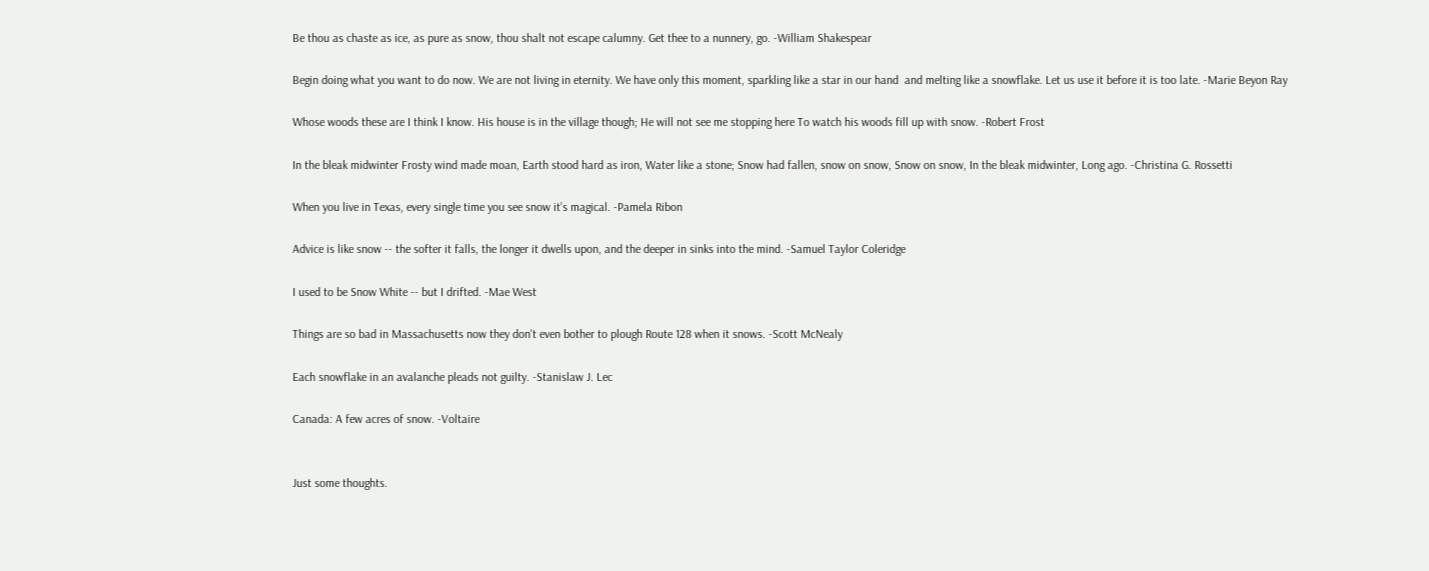Be thou as chaste as ice, as pure as snow, thou shalt not escape calumny. Get thee to a nunnery, go. -William Shakespear

Begin doing what you want to do now. We are not living in eternity. We have only this moment, sparkling like a star in our hand  and melting like a snowflake. Let us use it before it is too late. -Marie Beyon Ray

Whose woods these are I think I know. His house is in the village though; He will not see me stopping here To watch his woods fill up with snow. -Robert Frost

In the bleak midwinter Frosty wind made moan, Earth stood hard as iron, Water like a stone; Snow had fallen, snow on snow, Snow on snow, In the bleak midwinter, Long ago. -Christina G. Rossetti

When you live in Texas, every single time you see snow it’s magical. -Pamela Ribon

Advice is like snow -- the softer it falls, the longer it dwells upon, and the deeper in sinks into the mind. -Samuel Taylor Coleridge

I used to be Snow White -- but I drifted. -Mae West

Things are so bad in Massachusetts now they don't even bother to plough Route 128 when it snows. -Scott McNealy

Each snowflake in an avalanche pleads not guilty. -Stanislaw J. Lec

Canada: A few acres of snow. -Voltaire


Just some thoughts.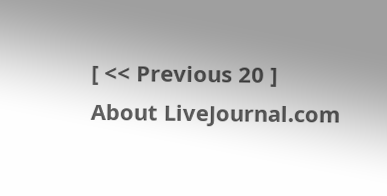[ << Previous 20 ]
About LiveJournal.com